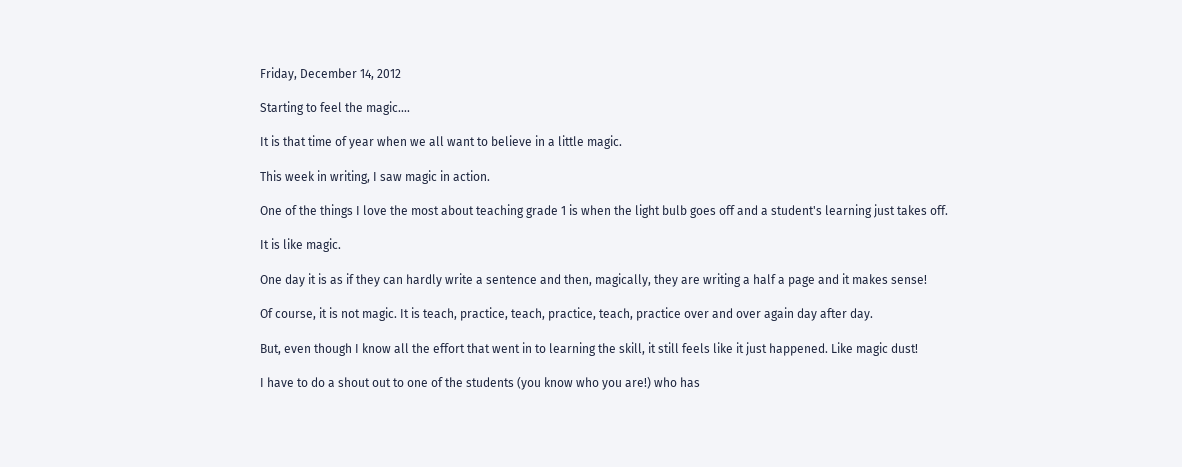Friday, December 14, 2012

Starting to feel the magic....

It is that time of year when we all want to believe in a little magic.

This week in writing, I saw magic in action.

One of the things I love the most about teaching grade 1 is when the light bulb goes off and a student's learning just takes off.

It is like magic.

One day it is as if they can hardly write a sentence and then, magically, they are writing a half a page and it makes sense!

Of course, it is not magic. It is teach, practice, teach, practice, teach, practice over and over again day after day.

But, even though I know all the effort that went in to learning the skill, it still feels like it just happened. Like magic dust!

I have to do a shout out to one of the students (you know who you are!) who has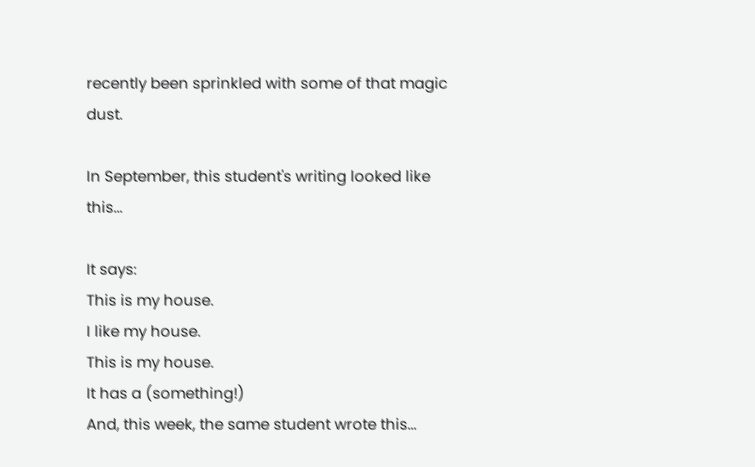recently been sprinkled with some of that magic dust.

In September, this student's writing looked like this...

It says:
This is my house.
I like my house.
This is my house.
It has a (something!)
And, this week, the same student wrote this...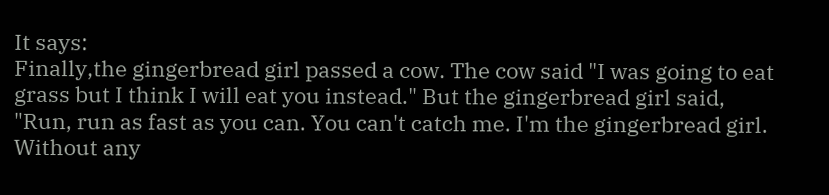It says:
Finally,the gingerbread girl passed a cow. The cow said "I was going to eat grass but I think I will eat you instead." But the gingerbread girl said, "Run, run as fast as you can. You can't catch me. I'm the gingerbread girl.
Without any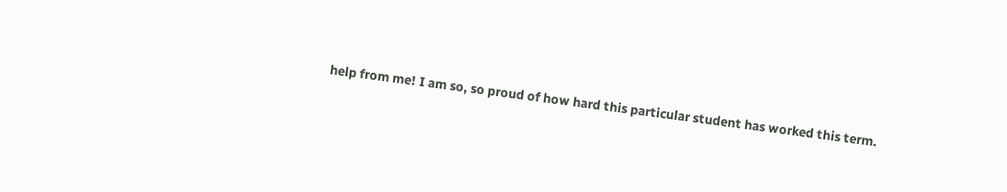help from me! I am so, so proud of how hard this particular student has worked this term.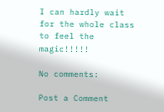I can hardly wait for the whole class to feel the magic!!!!!

No comments:

Post a Comment